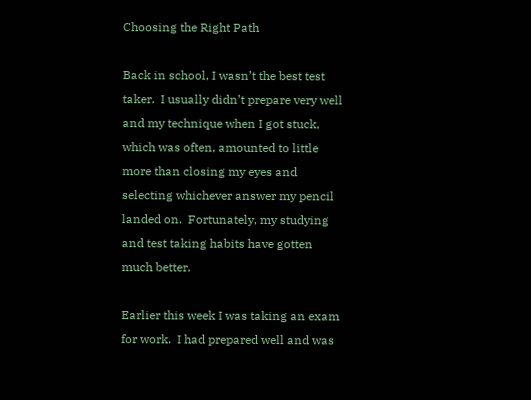Choosing the Right Path

Back in school, I wasn’t the best test taker.  I usually didn’t prepare very well and my technique when I got stuck, which was often, amounted to little more than closing my eyes and selecting whichever answer my pencil landed on.  Fortunately, my studying and test taking habits have gotten much better.

Earlier this week I was taking an exam for work.  I had prepared well and was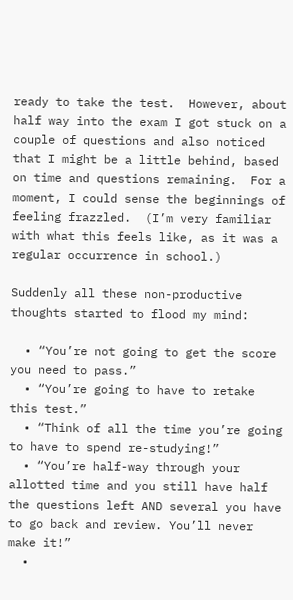ready to take the test.  However, about half way into the exam I got stuck on a couple of questions and also noticed that I might be a little behind, based on time and questions remaining.  For a moment, I could sense the beginnings of feeling frazzled.  (I’m very familiar with what this feels like, as it was a regular occurrence in school.)

Suddenly all these non-productive thoughts started to flood my mind:

  • “You’re not going to get the score you need to pass.”
  • “You’re going to have to retake this test.”
  • “Think of all the time you’re going to have to spend re-studying!”
  • “You’re half-way through your allotted time and you still have half the questions left AND several you have to go back and review. You’ll never make it!”
  •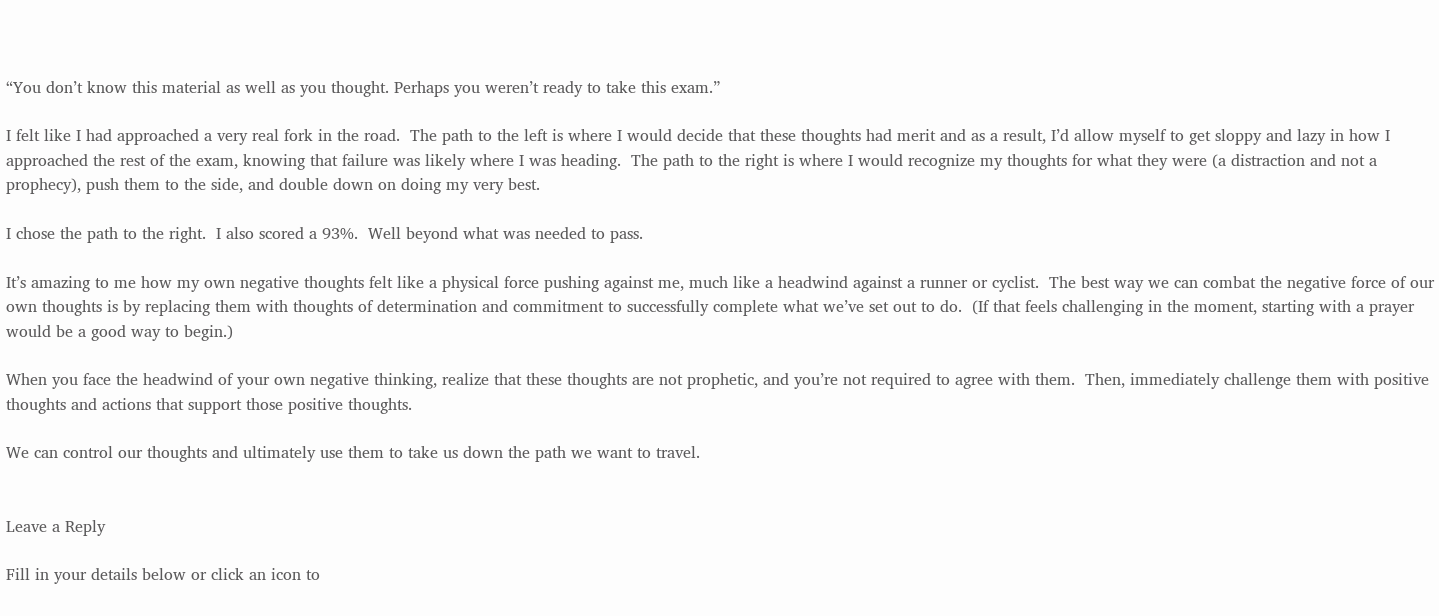“You don’t know this material as well as you thought. Perhaps you weren’t ready to take this exam.”

I felt like I had approached a very real fork in the road.  The path to the left is where I would decide that these thoughts had merit and as a result, I’d allow myself to get sloppy and lazy in how I approached the rest of the exam, knowing that failure was likely where I was heading.  The path to the right is where I would recognize my thoughts for what they were (a distraction and not a prophecy), push them to the side, and double down on doing my very best.

I chose the path to the right.  I also scored a 93%.  Well beyond what was needed to pass.

It’s amazing to me how my own negative thoughts felt like a physical force pushing against me, much like a headwind against a runner or cyclist.  The best way we can combat the negative force of our own thoughts is by replacing them with thoughts of determination and commitment to successfully complete what we’ve set out to do.  (If that feels challenging in the moment, starting with a prayer would be a good way to begin.)

When you face the headwind of your own negative thinking, realize that these thoughts are not prophetic, and you’re not required to agree with them.  Then, immediately challenge them with positive thoughts and actions that support those positive thoughts.

We can control our thoughts and ultimately use them to take us down the path we want to travel.


Leave a Reply

Fill in your details below or click an icon to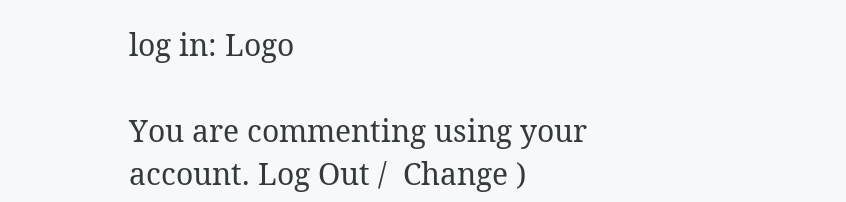log in: Logo

You are commenting using your account. Log Out /  Change )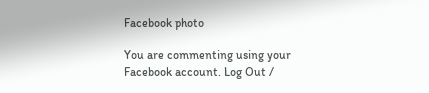Facebook photo

You are commenting using your Facebook account. Log Out /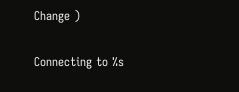Change )

Connecting to %s